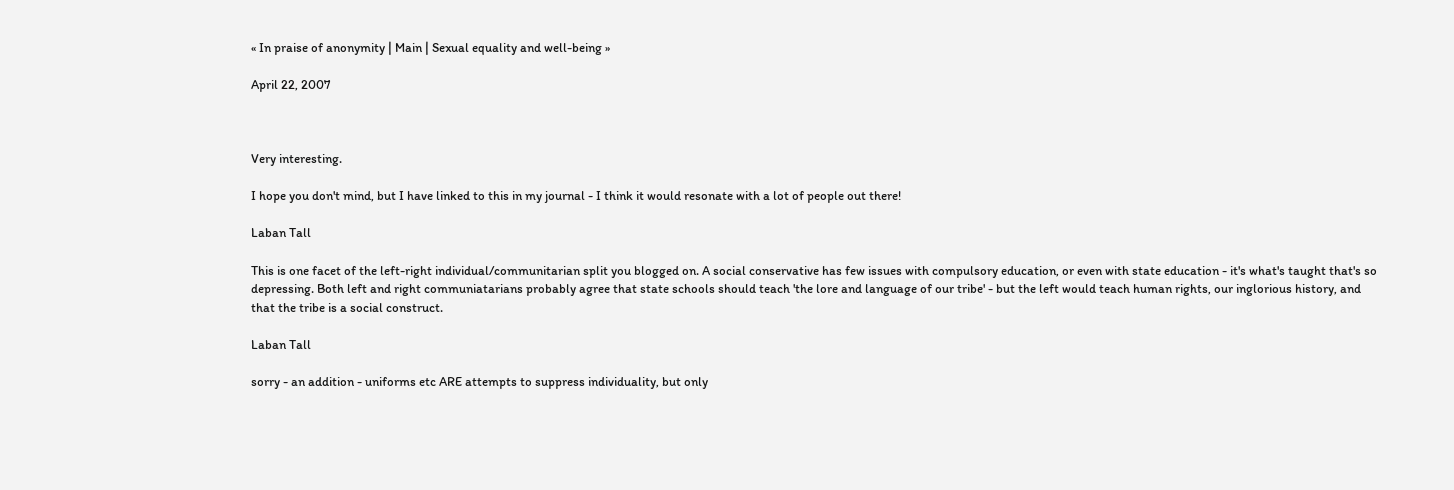« In praise of anonymity | Main | Sexual equality and well-being »

April 22, 2007



Very interesting.

I hope you don't mind, but I have linked to this in my journal - I think it would resonate with a lot of people out there!

Laban Tall

This is one facet of the left-right individual/communitarian split you blogged on. A social conservative has few issues with compulsory education, or even with state education - it's what's taught that's so depressing. Both left and right communiatarians probably agree that state schools should teach 'the lore and language of our tribe' - but the left would teach human rights, our inglorious history, and that the tribe is a social construct.

Laban Tall

sorry - an addition - uniforms etc ARE attempts to suppress individuality, but only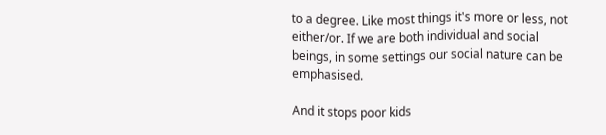to a degree. Like most things it's more or less, not either/or. If we are both individual and social beings, in some settings our social nature can be emphasised.

And it stops poor kids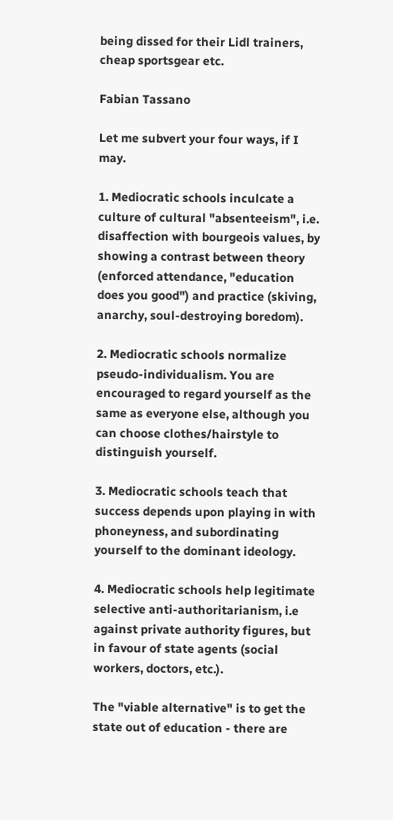being dissed for their Lidl trainers, cheap sportsgear etc.

Fabian Tassano

Let me subvert your four ways, if I may.

1. Mediocratic schools inculcate a culture of cultural "absenteeism", i.e. disaffection with bourgeois values, by showing a contrast between theory (enforced attendance, "education does you good") and practice (skiving, anarchy, soul-destroying boredom).

2. Mediocratic schools normalize pseudo-individualism. You are encouraged to regard yourself as the same as everyone else, although you can choose clothes/hairstyle to distinguish yourself.

3. Mediocratic schools teach that success depends upon playing in with phoneyness, and subordinating yourself to the dominant ideology.

4. Mediocratic schools help legitimate selective anti-authoritarianism, i.e against private authority figures, but in favour of state agents (social workers, doctors, etc.).

The "viable alternative" is to get the state out of education - there are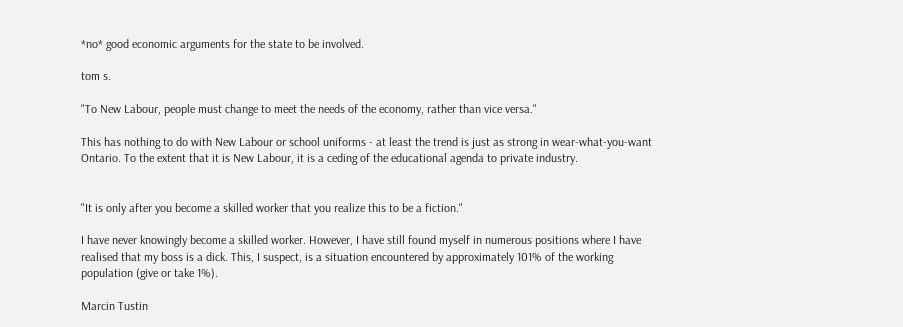*no* good economic arguments for the state to be involved.

tom s.

"To New Labour, people must change to meet the needs of the economy, rather than vice versa."

This has nothing to do with New Labour or school uniforms - at least the trend is just as strong in wear-what-you-want Ontario. To the extent that it is New Labour, it is a ceding of the educational agenda to private industry.


"It is only after you become a skilled worker that you realize this to be a fiction."

I have never knowingly become a skilled worker. However, I have still found myself in numerous positions where I have realised that my boss is a dick. This, I suspect, is a situation encountered by approximately 101% of the working population (give or take 1%).

Marcin Tustin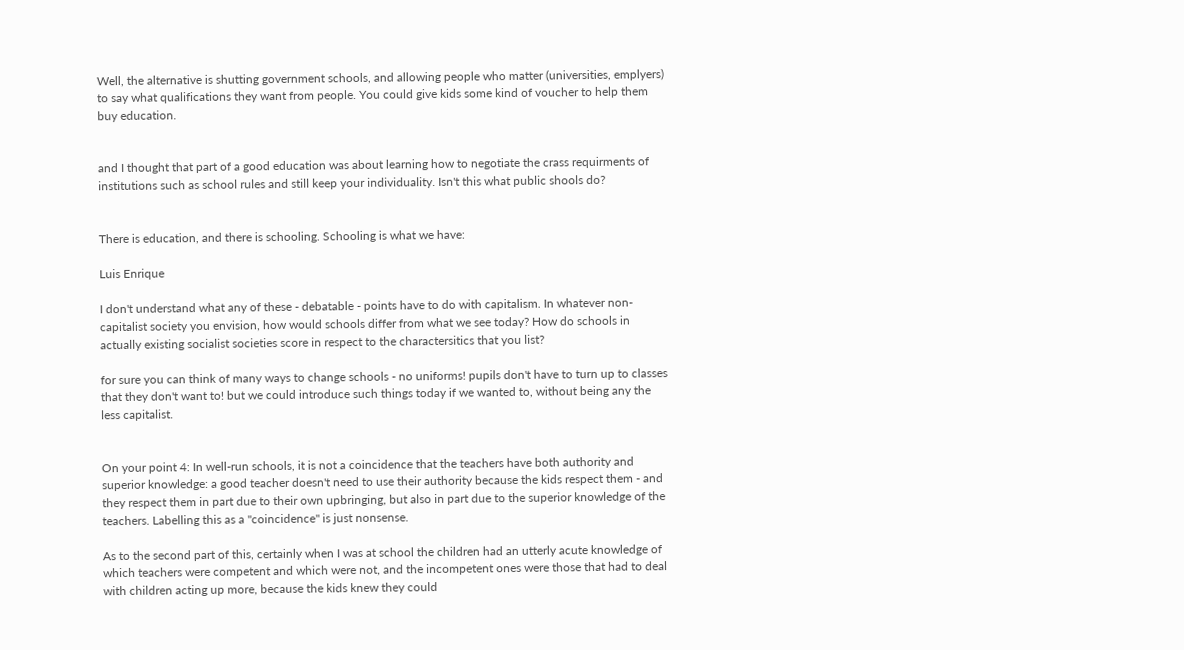Well, the alternative is shutting government schools, and allowing people who matter (universities, emplyers) to say what qualifications they want from people. You could give kids some kind of voucher to help them buy education.


and I thought that part of a good education was about learning how to negotiate the crass requirments of institutions such as school rules and still keep your individuality. Isn't this what public shools do?


There is education, and there is schooling. Schooling is what we have:

Luis Enrique

I don't understand what any of these - debatable - points have to do with capitalism. In whatever non-capitalist society you envision, how would schools differ from what we see today? How do schools in actually existing socialist societies score in respect to the charactersitics that you list?

for sure you can think of many ways to change schools - no uniforms! pupils don't have to turn up to classes that they don't want to! but we could introduce such things today if we wanted to, without being any the less capitalist.


On your point 4: In well-run schools, it is not a coincidence that the teachers have both authority and superior knowledge: a good teacher doesn't need to use their authority because the kids respect them - and they respect them in part due to their own upbringing, but also in part due to the superior knowledge of the teachers. Labelling this as a "coincidence" is just nonsense.

As to the second part of this, certainly when I was at school the children had an utterly acute knowledge of which teachers were competent and which were not, and the incompetent ones were those that had to deal with children acting up more, because the kids knew they could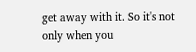get away with it. So it's not only when you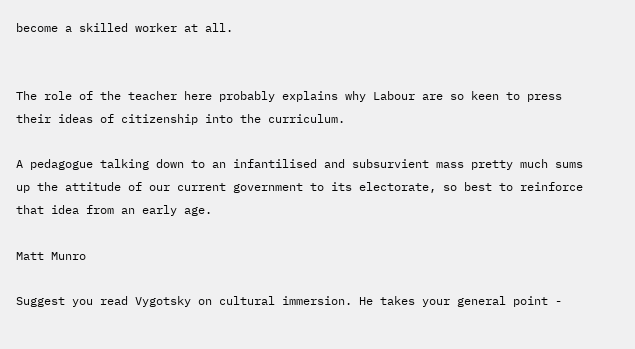become a skilled worker at all.


The role of the teacher here probably explains why Labour are so keen to press their ideas of citizenship into the curriculum.

A pedagogue talking down to an infantilised and subsurvient mass pretty much sums up the attitude of our current government to its electorate, so best to reinforce that idea from an early age.

Matt Munro

Suggest you read Vygotsky on cultural immersion. He takes your general point -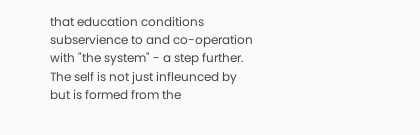that education conditions subservience to and co-operation with "the system" - a step further. The self is not just infleunced by but is formed from the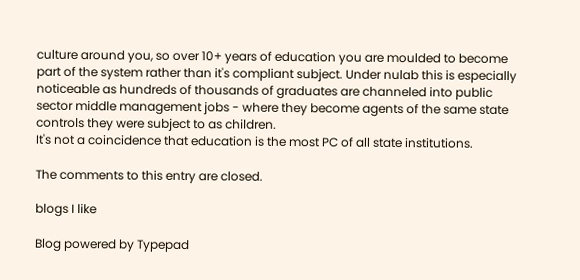culture around you, so over 10+ years of education you are moulded to become part of the system rather than it's compliant subject. Under nulab this is especially noticeable as hundreds of thousands of graduates are channeled into public sector middle management jobs - where they become agents of the same state controls they were subject to as children.
It's not a coincidence that education is the most PC of all state institutions.

The comments to this entry are closed.

blogs I like

Blog powered by Typepad